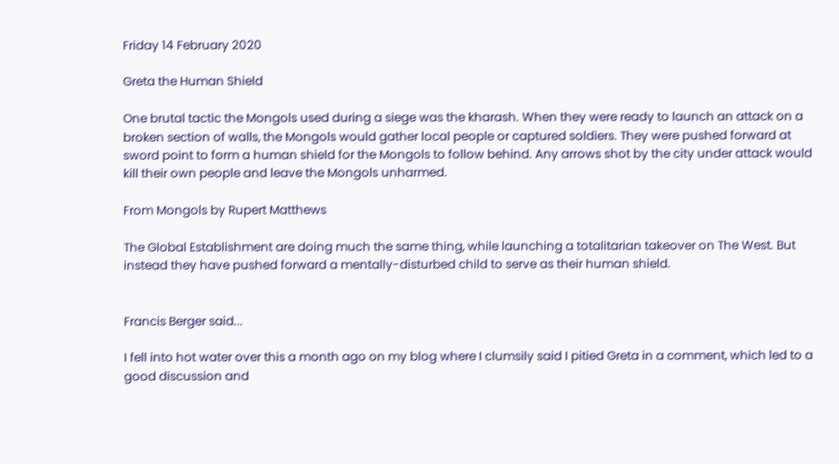Friday 14 February 2020

Greta the Human Shield

One brutal tactic the Mongols used during a siege was the kharash. When they were ready to launch an attack on a broken section of walls, the Mongols would gather local people or captured soldiers. They were pushed forward at sword point to form a human shield for the Mongols to follow behind. Any arrows shot by the city under attack would kill their own people and leave the Mongols unharmed.

From Mongols by Rupert Matthews

The Global Establishment are doing much the same thing, while launching a totalitarian takeover on The West. But instead they have pushed forward a mentally-disturbed child to serve as their human shield.


Francis Berger said...

I fell into hot water over this a month ago on my blog where I clumsily said I pitied Greta in a comment, which led to a good discussion and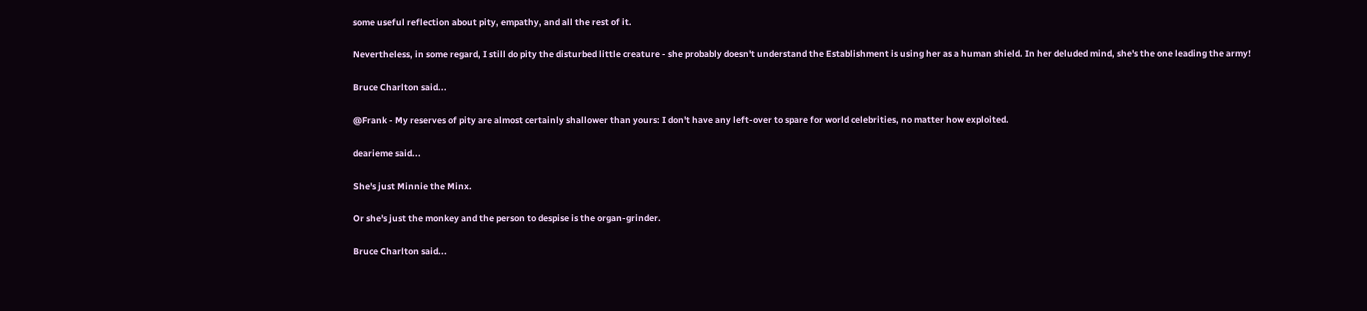some useful reflection about pity, empathy, and all the rest of it.

Nevertheless, in some regard, I still do pity the disturbed little creature - she probably doesn't understand the Establishment is using her as a human shield. In her deluded mind, she's the one leading the army!

Bruce Charlton said...

@Frank - My reserves of pity are almost certainly shallower than yours: I don't have any left-over to spare for world celebrities, no matter how exploited.

dearieme said...

She's just Minnie the Minx.

Or she's just the monkey and the person to despise is the organ-grinder.

Bruce Charlton said...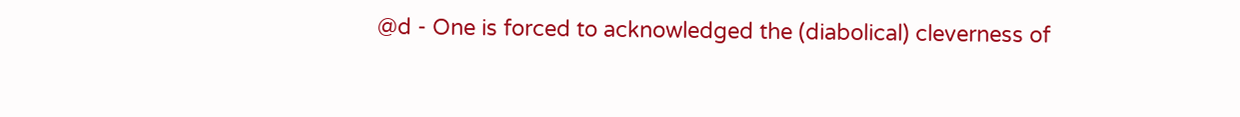@d - One is forced to acknowledged the (diabolical) cleverness of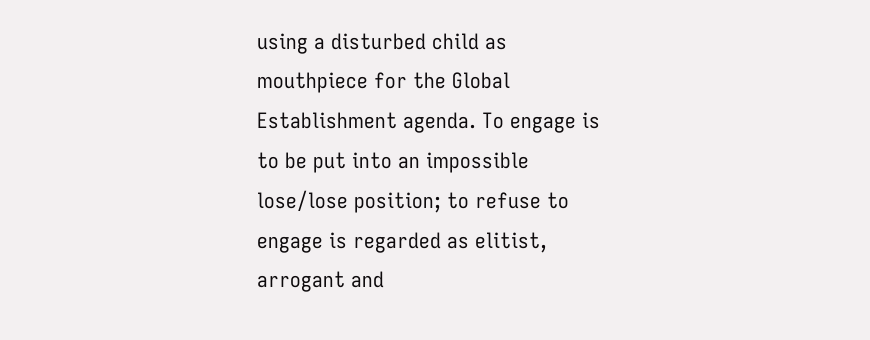using a disturbed child as mouthpiece for the Global Establishment agenda. To engage is to be put into an impossible lose/lose position; to refuse to engage is regarded as elitist, arrogant and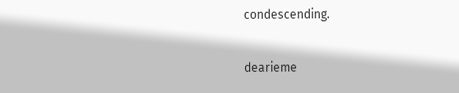condescending.

dearieme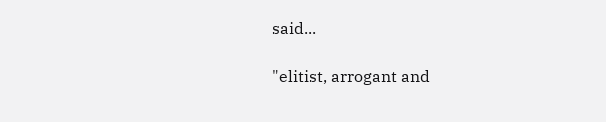said...

"elitist, arrogant and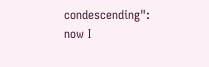condescending": now I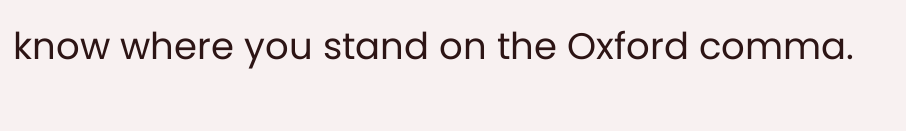know where you stand on the Oxford comma.